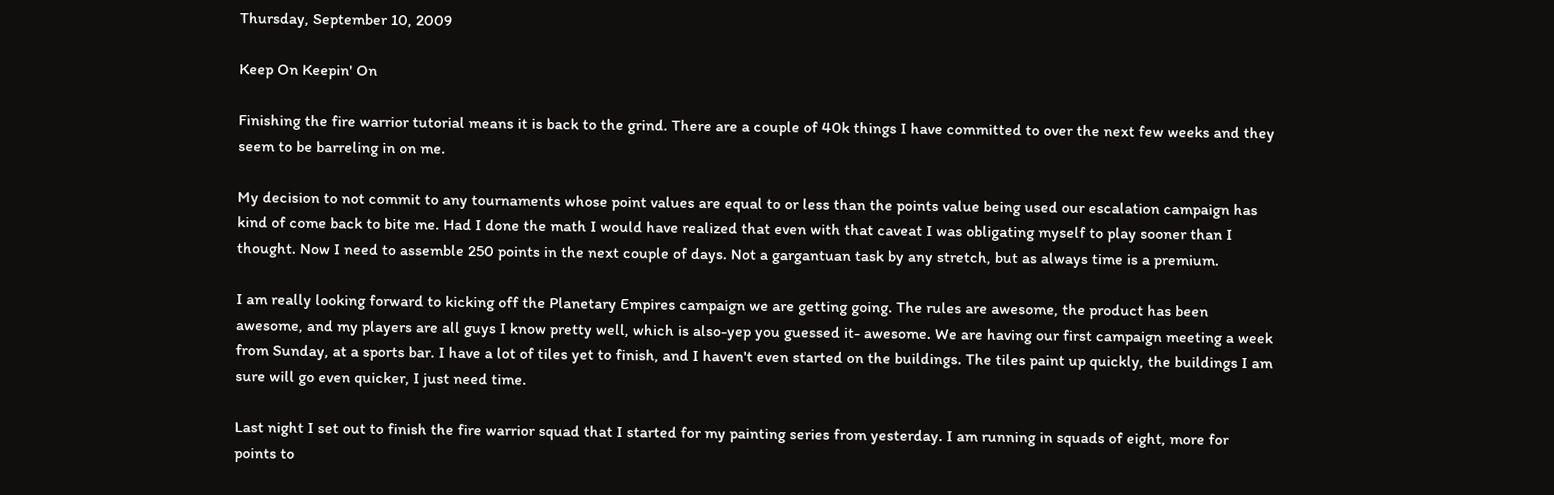Thursday, September 10, 2009

Keep On Keepin' On

Finishing the fire warrior tutorial means it is back to the grind. There are a couple of 40k things I have committed to over the next few weeks and they seem to be barreling in on me.

My decision to not commit to any tournaments whose point values are equal to or less than the points value being used our escalation campaign has kind of come back to bite me. Had I done the math I would have realized that even with that caveat I was obligating myself to play sooner than I thought. Now I need to assemble 250 points in the next couple of days. Not a gargantuan task by any stretch, but as always time is a premium.

I am really looking forward to kicking off the Planetary Empires campaign we are getting going. The rules are awesome, the product has been awesome, and my players are all guys I know pretty well, which is also-yep you guessed it- awesome. We are having our first campaign meeting a week from Sunday, at a sports bar. I have a lot of tiles yet to finish, and I haven't even started on the buildings. The tiles paint up quickly, the buildings I am sure will go even quicker, I just need time.

Last night I set out to finish the fire warrior squad that I started for my painting series from yesterday. I am running in squads of eight, more for points to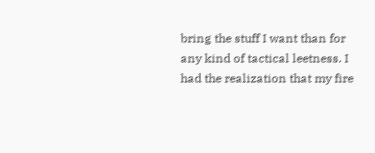bring the stuff I want than for any kind of tactical leetness. I had the realization that my fire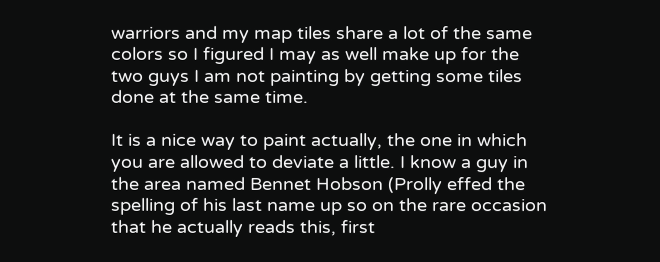warriors and my map tiles share a lot of the same colors so I figured I may as well make up for the two guys I am not painting by getting some tiles done at the same time.

It is a nice way to paint actually, the one in which you are allowed to deviate a little. I know a guy in the area named Bennet Hobson (Prolly effed the spelling of his last name up so on the rare occasion that he actually reads this, first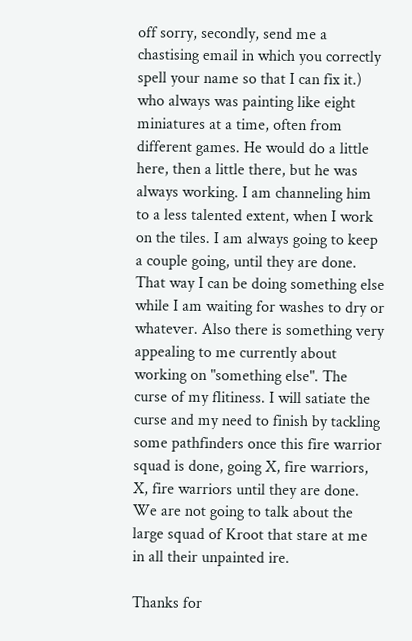off sorry, secondly, send me a chastising email in which you correctly spell your name so that I can fix it.) who always was painting like eight miniatures at a time, often from different games. He would do a little here, then a little there, but he was always working. I am channeling him to a less talented extent, when I work on the tiles. I am always going to keep a couple going, until they are done. That way I can be doing something else while I am waiting for washes to dry or whatever. Also there is something very appealing to me currently about working on "something else". The curse of my flitiness. I will satiate the curse and my need to finish by tackling some pathfinders once this fire warrior squad is done, going X, fire warriors, X, fire warriors until they are done. We are not going to talk about the large squad of Kroot that stare at me in all their unpainted ire.

Thanks for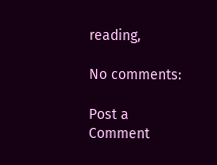reading,

No comments:

Post a Comment